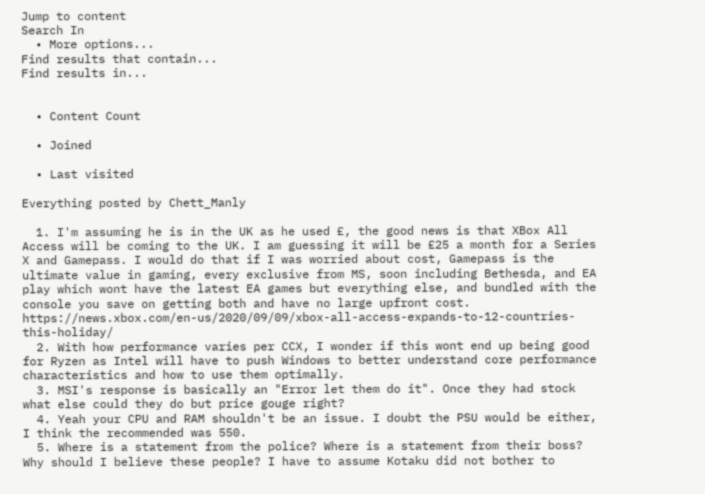Jump to content
Search In
  • More options...
Find results that contain...
Find results in...


  • Content Count

  • Joined

  • Last visited

Everything posted by Chett_Manly

  1. I'm assuming he is in the UK as he used £, the good news is that XBox All Access will be coming to the UK. I am guessing it will be £25 a month for a Series X and Gamepass. I would do that if I was worried about cost, Gamepass is the ultimate value in gaming, every exclusive from MS, soon including Bethesda, and EA play which wont have the latest EA games but everything else, and bundled with the console you save on getting both and have no large upfront cost. https://news.xbox.com/en-us/2020/09/09/xbox-all-access-expands-to-12-countries-this-holiday/
  2. With how performance varies per CCX, I wonder if this wont end up being good for Ryzen as Intel will have to push Windows to better understand core performance characteristics and how to use them optimally.
  3. MSI's response is basically an "Error let them do it". Once they had stock what else could they do but price gouge right?
  4. Yeah your CPU and RAM shouldn't be an issue. I doubt the PSU would be either, I think the recommended was 550.
  5. Where is a statement from the police? Where is a statement from their boss? Why should I believe these people? I have to assume Kotaku did not bother to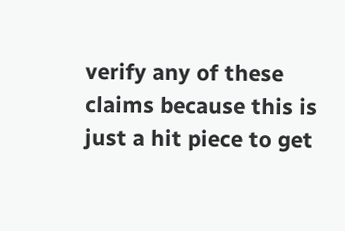verify any of these claims because this is just a hit piece to get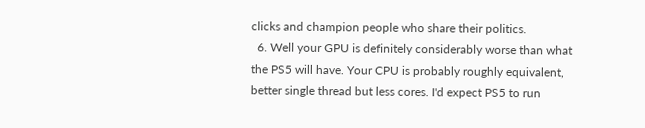clicks and champion people who share their politics.
  6. Well your GPU is definitely considerably worse than what the PS5 will have. Your CPU is probably roughly equivalent, better single thread but less cores. I'd expect PS5 to run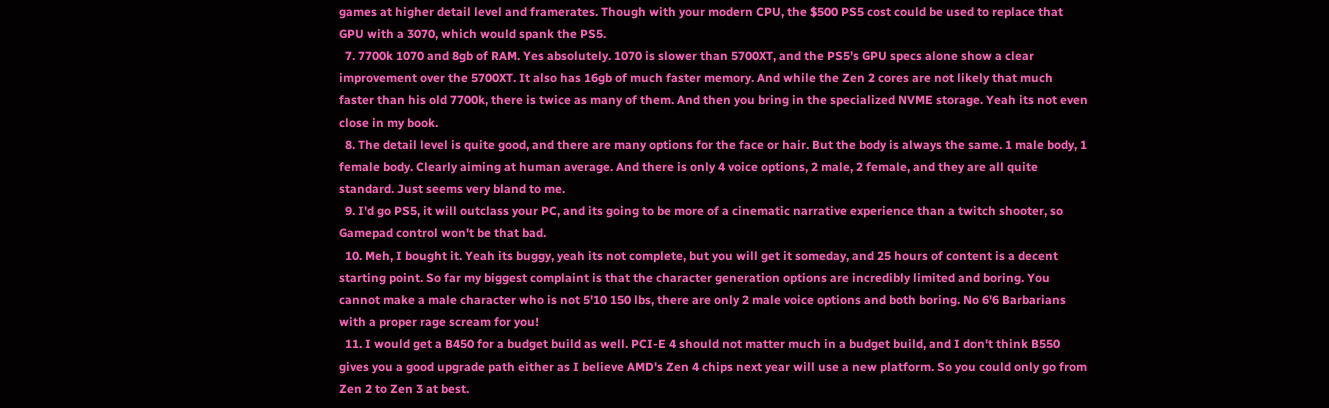games at higher detail level and framerates. Though with your modern CPU, the $500 PS5 cost could be used to replace that GPU with a 3070, which would spank the PS5.
  7. 7700k 1070 and 8gb of RAM. Yes absolutely. 1070 is slower than 5700XT, and the PS5's GPU specs alone show a clear improvement over the 5700XT. It also has 16gb of much faster memory. And while the Zen 2 cores are not likely that much faster than his old 7700k, there is twice as many of them. And then you bring in the specialized NVME storage. Yeah its not even close in my book.
  8. The detail level is quite good, and there are many options for the face or hair. But the body is always the same. 1 male body, 1 female body. Clearly aiming at human average. And there is only 4 voice options, 2 male, 2 female, and they are all quite standard. Just seems very bland to me.
  9. I'd go PS5, it will outclass your PC, and its going to be more of a cinematic narrative experience than a twitch shooter, so Gamepad control won't be that bad.
  10. Meh, I bought it. Yeah its buggy, yeah its not complete, but you will get it someday, and 25 hours of content is a decent starting point. So far my biggest complaint is that the character generation options are incredibly limited and boring. You cannot make a male character who is not 5'10 150 lbs, there are only 2 male voice options and both boring. No 6'6 Barbarians with a proper rage scream for you!
  11. I would get a B450 for a budget build as well. PCI-E 4 should not matter much in a budget build, and I don't think B550 gives you a good upgrade path either as I believe AMD's Zen 4 chips next year will use a new platform. So you could only go from Zen 2 to Zen 3 at best.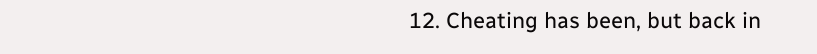12. Cheating has been, but back in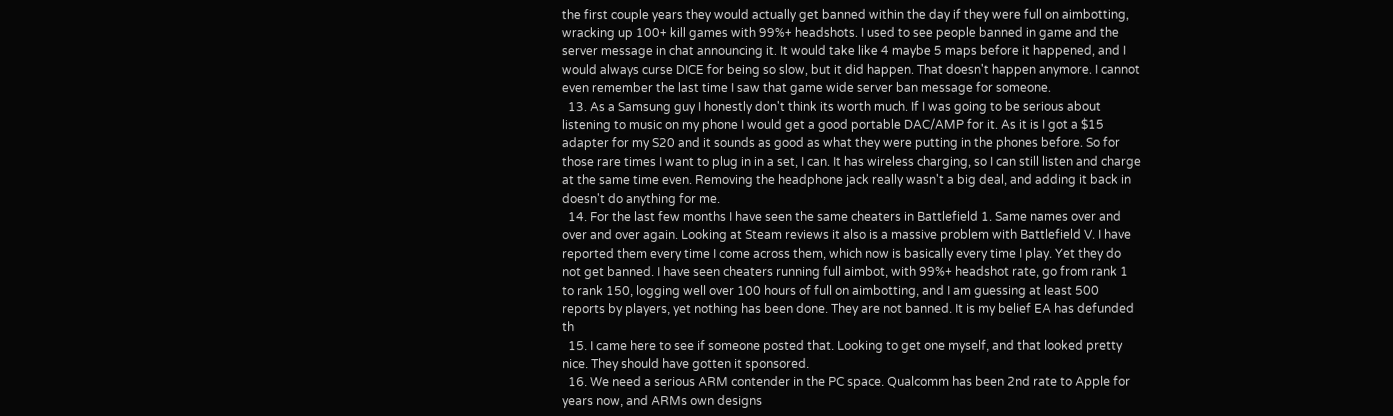the first couple years they would actually get banned within the day if they were full on aimbotting, wracking up 100+ kill games with 99%+ headshots. I used to see people banned in game and the server message in chat announcing it. It would take like 4 maybe 5 maps before it happened, and I would always curse DICE for being so slow, but it did happen. That doesn't happen anymore. I cannot even remember the last time I saw that game wide server ban message for someone.
  13. As a Samsung guy I honestly don't think its worth much. If I was going to be serious about listening to music on my phone I would get a good portable DAC/AMP for it. As it is I got a $15 adapter for my S20 and it sounds as good as what they were putting in the phones before. So for those rare times I want to plug in in a set, I can. It has wireless charging, so I can still listen and charge at the same time even. Removing the headphone jack really wasn't a big deal, and adding it back in doesn't do anything for me.
  14. For the last few months I have seen the same cheaters in Battlefield 1. Same names over and over and over again. Looking at Steam reviews it also is a massive problem with Battlefield V. I have reported them every time I come across them, which now is basically every time I play. Yet they do not get banned. I have seen cheaters running full aimbot, with 99%+ headshot rate, go from rank 1 to rank 150, logging well over 100 hours of full on aimbotting, and I am guessing at least 500 reports by players, yet nothing has been done. They are not banned. It is my belief EA has defunded th
  15. I came here to see if someone posted that. Looking to get one myself, and that looked pretty nice. They should have gotten it sponsored.
  16. We need a serious ARM contender in the PC space. Qualcomm has been 2nd rate to Apple for years now, and ARMs own designs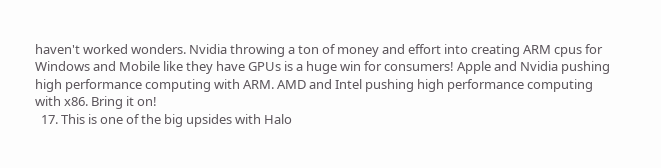haven't worked wonders. Nvidia throwing a ton of money and effort into creating ARM cpus for Windows and Mobile like they have GPUs is a huge win for consumers! Apple and Nvidia pushing high performance computing with ARM. AMD and Intel pushing high performance computing with x86. Bring it on!
  17. This is one of the big upsides with Halo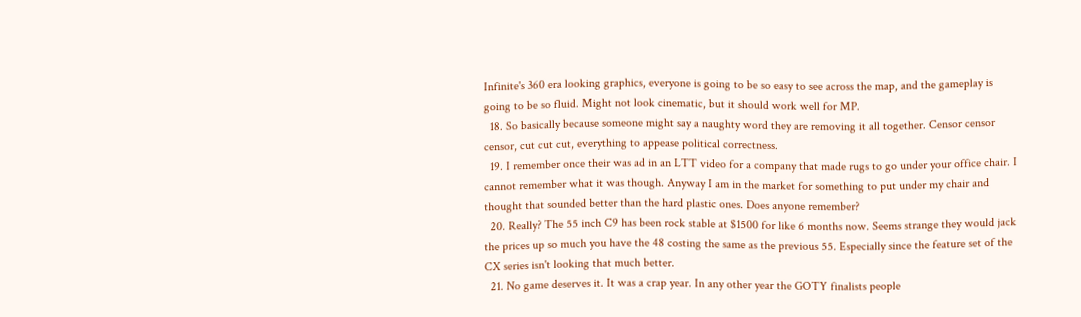Infinite's 360 era looking graphics, everyone is going to be so easy to see across the map, and the gameplay is going to be so fluid. Might not look cinematic, but it should work well for MP.
  18. So basically because someone might say a naughty word they are removing it all together. Censor censor censor, cut cut cut, everything to appease political correctness.
  19. I remember once their was ad in an LTT video for a company that made rugs to go under your office chair. I cannot remember what it was though. Anyway I am in the market for something to put under my chair and thought that sounded better than the hard plastic ones. Does anyone remember?
  20. Really? The 55 inch C9 has been rock stable at $1500 for like 6 months now. Seems strange they would jack the prices up so much you have the 48 costing the same as the previous 55. Especially since the feature set of the CX series isn't looking that much better.
  21. No game deserves it. It was a crap year. In any other year the GOTY finalists people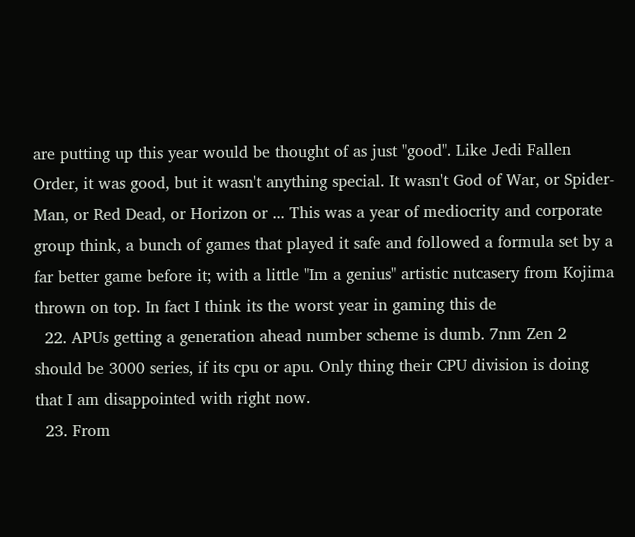are putting up this year would be thought of as just "good". Like Jedi Fallen Order, it was good, but it wasn't anything special. It wasn't God of War, or Spider-Man, or Red Dead, or Horizon or ... This was a year of mediocrity and corporate group think, a bunch of games that played it safe and followed a formula set by a far better game before it; with a little "Im a genius" artistic nutcasery from Kojima thrown on top. In fact I think its the worst year in gaming this de
  22. APUs getting a generation ahead number scheme is dumb. 7nm Zen 2 should be 3000 series, if its cpu or apu. Only thing their CPU division is doing that I am disappointed with right now.
  23. From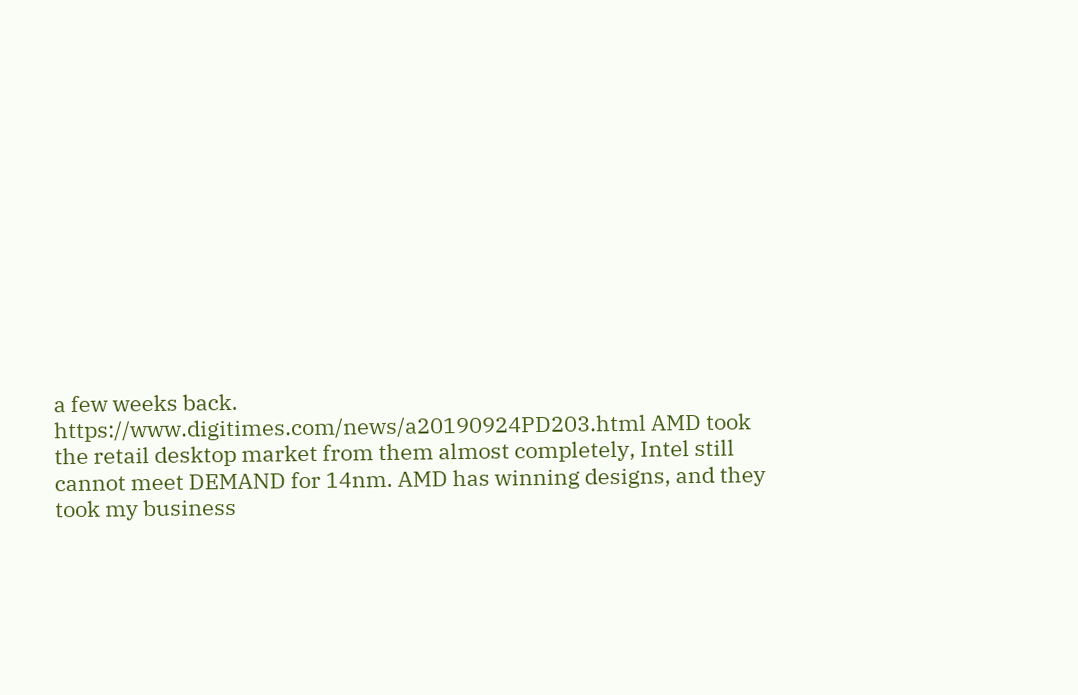a few weeks back. https://www.digitimes.com/news/a20190924PD203.html AMD took the retail desktop market from them almost completely, Intel still cannot meet DEMAND for 14nm. AMD has winning designs, and they took my business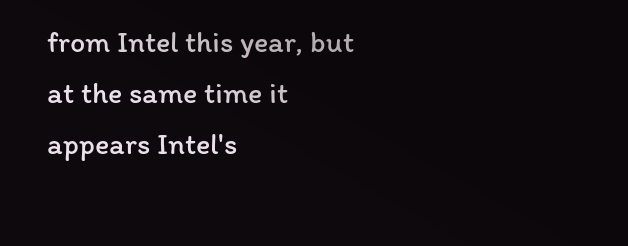from Intel this year, but at the same time it appears Intel's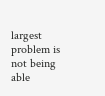largest problem is not being able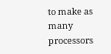to make as many processors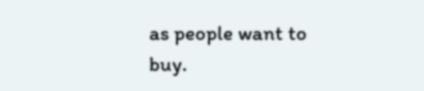as people want to buy.